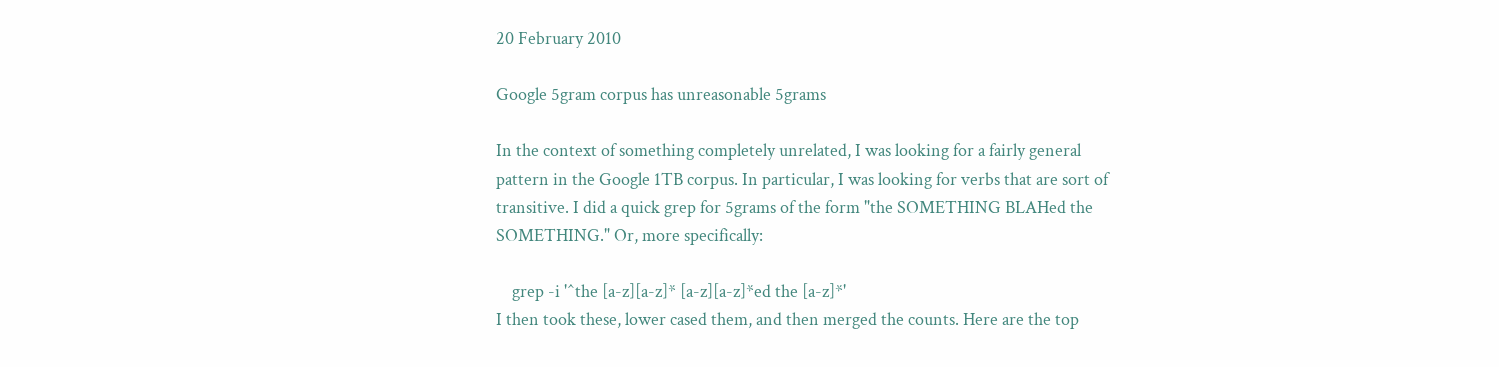20 February 2010

Google 5gram corpus has unreasonable 5grams

In the context of something completely unrelated, I was looking for a fairly general pattern in the Google 1TB corpus. In particular, I was looking for verbs that are sort of transitive. I did a quick grep for 5grams of the form "the SOMETHING BLAHed the SOMETHING." Or, more specifically:

    grep -i '^the [a-z][a-z]* [a-z][a-z]*ed the [a-z]*'
I then took these, lower cased them, and then merged the counts. Here are the top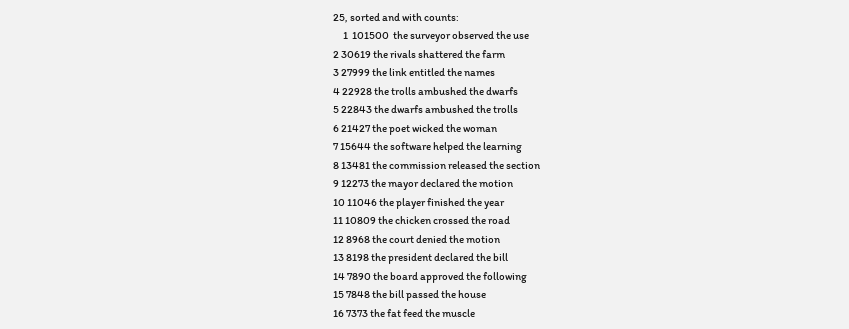25, sorted and with counts:
     1  101500  the surveyor observed the use
2 30619 the rivals shattered the farm
3 27999 the link entitled the names
4 22928 the trolls ambushed the dwarfs
5 22843 the dwarfs ambushed the trolls
6 21427 the poet wicked the woman
7 15644 the software helped the learning
8 13481 the commission released the section
9 12273 the mayor declared the motion
10 11046 the player finished the year
11 10809 the chicken crossed the road
12 8968 the court denied the motion
13 8198 the president declared the bill
14 7890 the board approved the following
15 7848 the bill passed the house
16 7373 the fat feed the muscle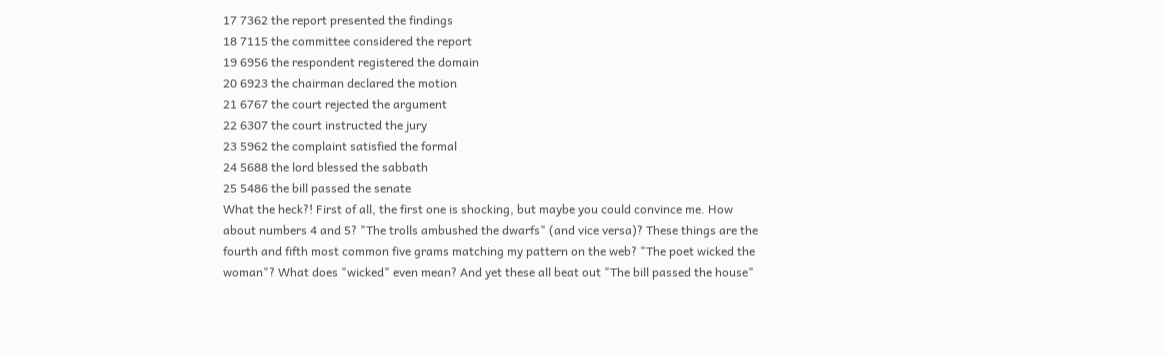17 7362 the report presented the findings
18 7115 the committee considered the report
19 6956 the respondent registered the domain
20 6923 the chairman declared the motion
21 6767 the court rejected the argument
22 6307 the court instructed the jury
23 5962 the complaint satisfied the formal
24 5688 the lord blessed the sabbath
25 5486 the bill passed the senate
What the heck?! First of all, the first one is shocking, but maybe you could convince me. How about numbers 4 and 5? "The trolls ambushed the dwarfs" (and vice versa)? These things are the fourth and fifth most common five grams matching my pattern on the web? "The poet wicked the woman"? What does "wicked" even mean? And yet these all beat out "The bill passed the house"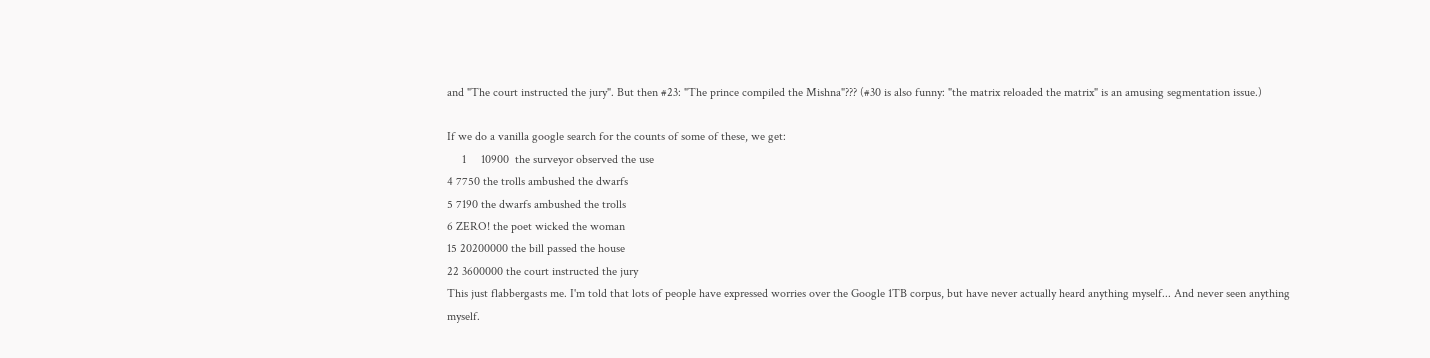and "The court instructed the jury". But then #23: "The prince compiled the Mishna"??? (#30 is also funny: "the matrix reloaded the matrix" is an amusing segmentation issue.)

If we do a vanilla google search for the counts of some of these, we get:
     1     10900  the surveyor observed the use
4 7750 the trolls ambushed the dwarfs
5 7190 the dwarfs ambushed the trolls
6 ZERO! the poet wicked the woman
15 20200000 the bill passed the house
22 3600000 the court instructed the jury
This just flabbergasts me. I'm told that lots of people have expressed worries over the Google 1TB corpus, but have never actually heard anything myself... And never seen anything myself.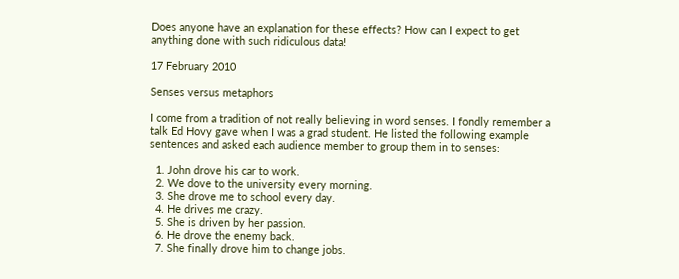Does anyone have an explanation for these effects? How can I expect to get anything done with such ridiculous data!

17 February 2010

Senses versus metaphors

I come from a tradition of not really believing in word senses. I fondly remember a talk Ed Hovy gave when I was a grad student. He listed the following example sentences and asked each audience member to group them in to senses:

  1. John drove his car to work.
  2. We dove to the university every morning.
  3. She drove me to school every day.
  4. He drives me crazy.
  5. She is driven by her passion.
  6. He drove the enemy back.
  7. She finally drove him to change jobs.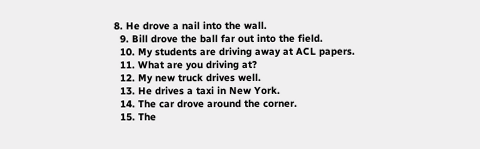8. He drove a nail into the wall.
  9. Bill drove the ball far out into the field.
  10. My students are driving away at ACL papers.
  11. What are you driving at?
  12. My new truck drives well.
  13. He drives a taxi in New York.
  14. The car drove around the corner.
  15. The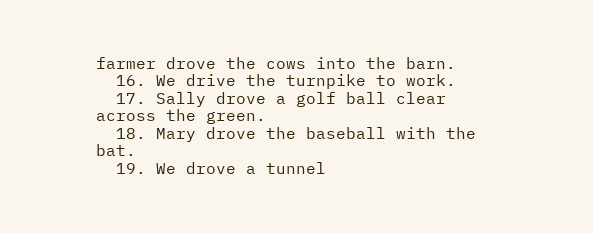farmer drove the cows into the barn.
  16. We drive the turnpike to work.
  17. Sally drove a golf ball clear across the green.
  18. Mary drove the baseball with the bat.
  19. We drove a tunnel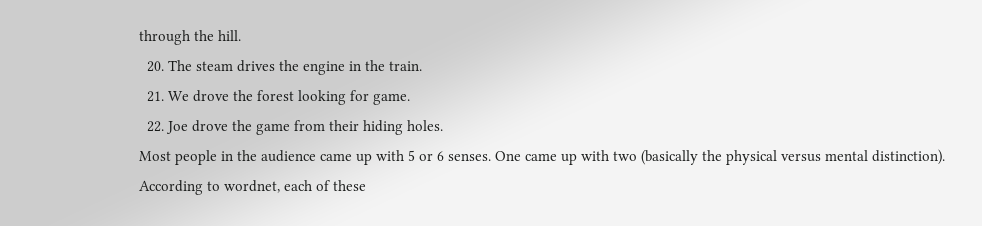through the hill.
  20. The steam drives the engine in the train.
  21. We drove the forest looking for game.
  22. Joe drove the game from their hiding holes.
Most people in the audience came up with 5 or 6 senses. One came up with two (basically the physical versus mental distinction). According to wordnet, each of these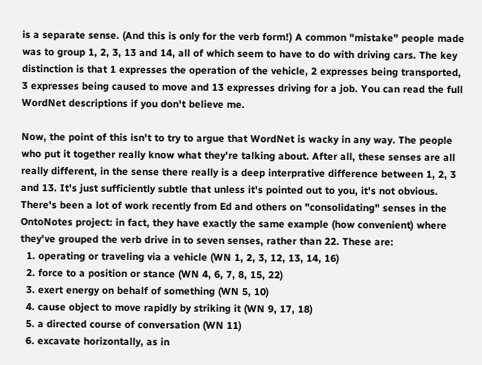is a separate sense. (And this is only for the verb form!) A common "mistake" people made was to group 1, 2, 3, 13 and 14, all of which seem to have to do with driving cars. The key distinction is that 1 expresses the operation of the vehicle, 2 expresses being transported, 3 expresses being caused to move and 13 expresses driving for a job. You can read the full WordNet descriptions if you don't believe me.

Now, the point of this isn't to try to argue that WordNet is wacky in any way. The people who put it together really know what they're talking about. After all, these senses are all really different, in the sense there really is a deep interprative difference between 1, 2, 3 and 13. It's just sufficiently subtle that unless it's pointed out to you, it's not obvious. There's been a lot of work recently from Ed and others on "consolidating" senses in the OntoNotes project: in fact, they have exactly the same example (how convenient) where they've grouped the verb drive in to seven senses, rather than 22. These are:
  1. operating or traveling via a vehicle (WN 1, 2, 3, 12, 13, 14, 16)
  2. force to a position or stance (WN 4, 6, 7, 8, 15, 22)
  3. exert energy on behalf of something (WN 5, 10)
  4. cause object to move rapidly by striking it (WN 9, 17, 18)
  5. a directed course of conversation (WN 11)
  6. excavate horizontally, as in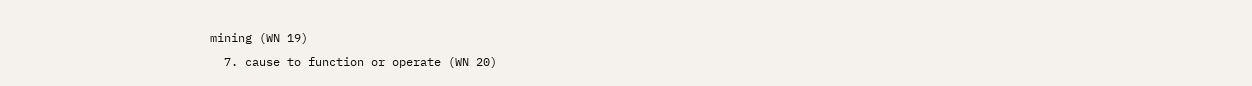mining (WN 19)
  7. cause to function or operate (WN 20)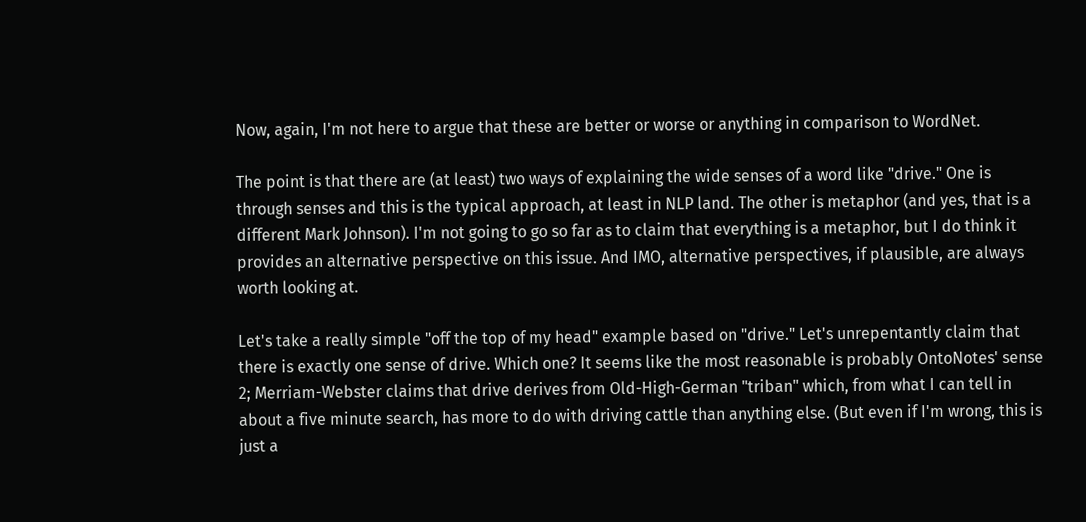Now, again, I'm not here to argue that these are better or worse or anything in comparison to WordNet.

The point is that there are (at least) two ways of explaining the wide senses of a word like "drive." One is through senses and this is the typical approach, at least in NLP land. The other is metaphor (and yes, that is a different Mark Johnson). I'm not going to go so far as to claim that everything is a metaphor, but I do think it provides an alternative perspective on this issue. And IMO, alternative perspectives, if plausible, are always worth looking at.

Let's take a really simple "off the top of my head" example based on "drive." Let's unrepentantly claim that there is exactly one sense of drive. Which one? It seems like the most reasonable is probably OntoNotes' sense 2; Merriam-Webster claims that drive derives from Old-High-German "triban" which, from what I can tell in about a five minute search, has more to do with driving cattle than anything else. (But even if I'm wrong, this is just a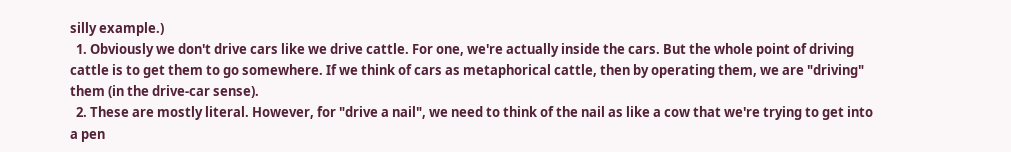silly example.)
  1. Obviously we don't drive cars like we drive cattle. For one, we're actually inside the cars. But the whole point of driving cattle is to get them to go somewhere. If we think of cars as metaphorical cattle, then by operating them, we are "driving" them (in the drive-car sense).
  2. These are mostly literal. However, for "drive a nail", we need to think of the nail as like a cow that we're trying to get into a pen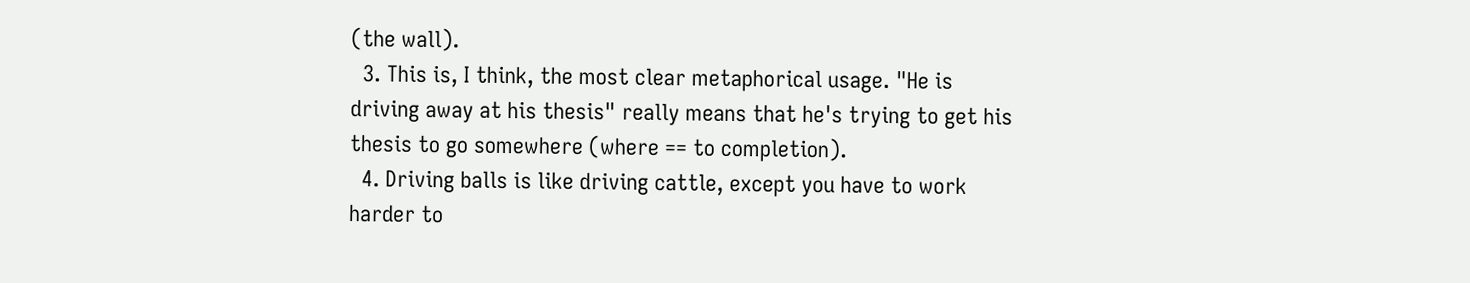(the wall).
  3. This is, I think, the most clear metaphorical usage. "He is driving away at his thesis" really means that he's trying to get his thesis to go somewhere (where == to completion).
  4. Driving balls is like driving cattle, except you have to work harder to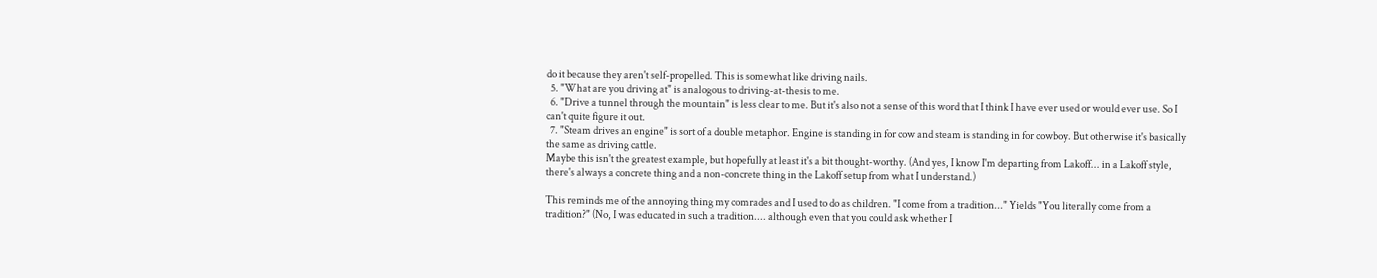do it because they aren't self-propelled. This is somewhat like driving nails.
  5. "What are you driving at" is analogous to driving-at-thesis to me.
  6. "Drive a tunnel through the mountain" is less clear to me. But it's also not a sense of this word that I think I have ever used or would ever use. So I can't quite figure it out.
  7. "Steam drives an engine" is sort of a double metaphor. Engine is standing in for cow and steam is standing in for cowboy. But otherwise it's basically the same as driving cattle.
Maybe this isn't the greatest example, but hopefully at least it's a bit thought-worthy. (And yes, I know I'm departing from Lakoff... in a Lakoff style, there's always a concrete thing and a non-concrete thing in the Lakoff setup from what I understand.)

This reminds me of the annoying thing my comrades and I used to do as children. "I come from a tradition..." Yields "You literally come from a tradition?" (No, I was educated in such a tradition.... although even that you could ask whether I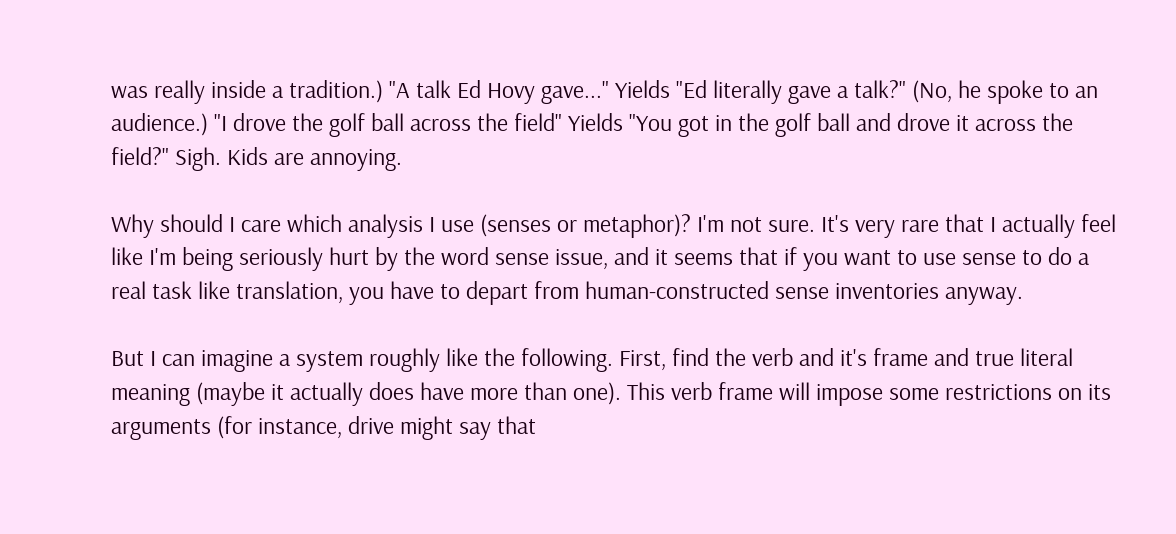was really inside a tradition.) "A talk Ed Hovy gave..." Yields "Ed literally gave a talk?" (No, he spoke to an audience.) "I drove the golf ball across the field" Yields "You got in the golf ball and drove it across the field?" Sigh. Kids are annoying.

Why should I care which analysis I use (senses or metaphor)? I'm not sure. It's very rare that I actually feel like I'm being seriously hurt by the word sense issue, and it seems that if you want to use sense to do a real task like translation, you have to depart from human-constructed sense inventories anyway.

But I can imagine a system roughly like the following. First, find the verb and it's frame and true literal meaning (maybe it actually does have more than one). This verb frame will impose some restrictions on its arguments (for instance, drive might say that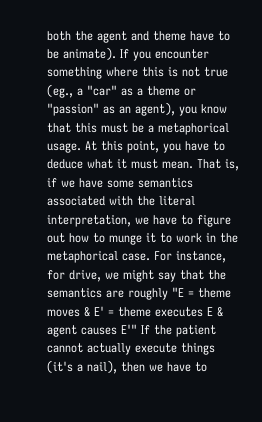both the agent and theme have to be animate). If you encounter something where this is not true (eg., a "car" as a theme or "passion" as an agent), you know that this must be a metaphorical usage. At this point, you have to deduce what it must mean. That is, if we have some semantics associated with the literal interpretation, we have to figure out how to munge it to work in the metaphorical case. For instance, for drive, we might say that the semantics are roughly "E = theme moves & E' = theme executes E & agent causes E'" If the patient cannot actually execute things (it's a nail), then we have to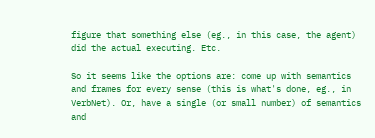figure that something else (eg., in this case, the agent) did the actual executing. Etc.

So it seems like the options are: come up with semantics and frames for every sense (this is what's done, eg., in VerbNet). Or, have a single (or small number) of semantics and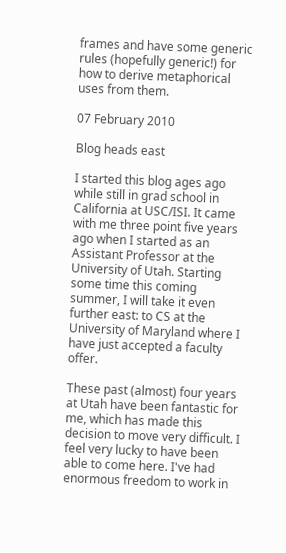frames and have some generic rules (hopefully generic!) for how to derive metaphorical uses from them.

07 February 2010

Blog heads east

I started this blog ages ago while still in grad school in California at USC/ISI. It came with me three point five years ago when I started as an Assistant Professor at the University of Utah. Starting some time this coming summer, I will take it even further east: to CS at the University of Maryland where I have just accepted a faculty offer.

These past (almost) four years at Utah have been fantastic for me, which has made this decision to move very difficult. I feel very lucky to have been able to come here. I've had enormous freedom to work in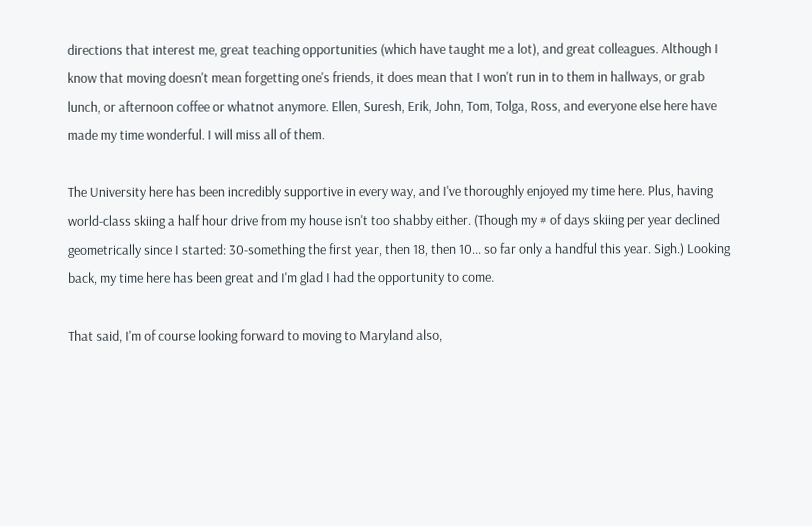directions that interest me, great teaching opportunities (which have taught me a lot), and great colleagues. Although I know that moving doesn't mean forgetting one's friends, it does mean that I won't run in to them in hallways, or grab lunch, or afternoon coffee or whatnot anymore. Ellen, Suresh, Erik, John, Tom, Tolga, Ross, and everyone else here have made my time wonderful. I will miss all of them.

The University here has been incredibly supportive in every way, and I've thoroughly enjoyed my time here. Plus, having world-class skiing a half hour drive from my house isn't too shabby either. (Though my # of days skiing per year declined geometrically since I started: 30-something the first year, then 18, then 10... so far only a handful this year. Sigh.) Looking back, my time here has been great and I'm glad I had the opportunity to come.

That said, I'm of course looking forward to moving to Maryland also,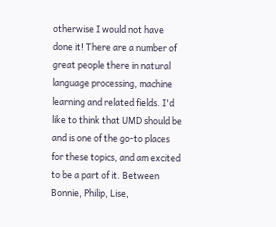otherwise I would not have done it! There are a number of great people there in natural language processing, machine learning and related fields. I'd like to think that UMD should be and is one of the go-to places for these topics, and am excited to be a part of it. Between Bonnie, Philip, Lise,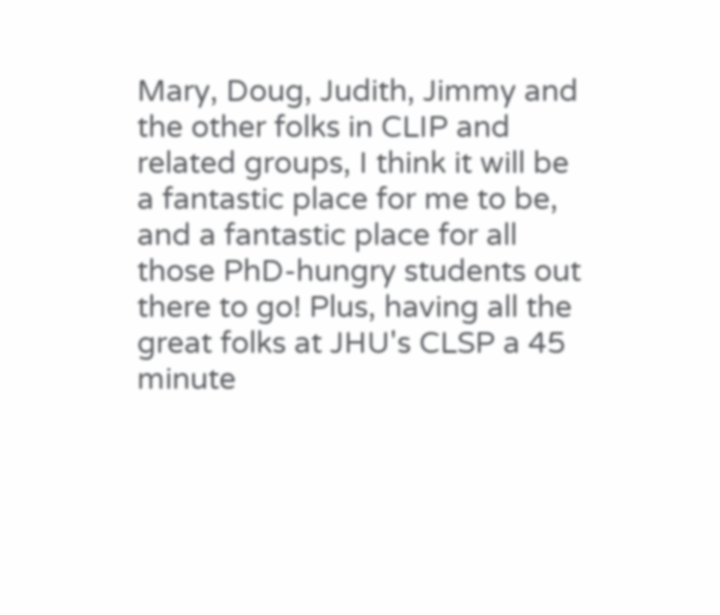Mary, Doug, Judith, Jimmy and the other folks in CLIP and related groups, I think it will be a fantastic place for me to be, and a fantastic place for all those PhD-hungry students out there to go! Plus, having all the great folks at JHU's CLSP a 45 minute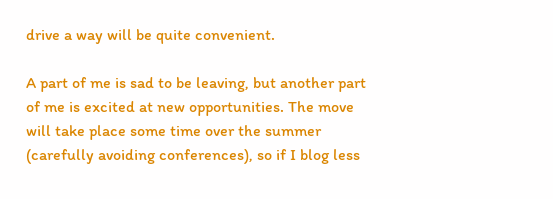drive a way will be quite convenient.

A part of me is sad to be leaving, but another part of me is excited at new opportunities. The move will take place some time over the summer (carefully avoiding conferences), so if I blog less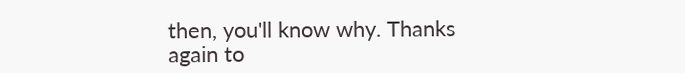then, you'll know why. Thanks again to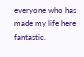everyone who has made my life here fantastic.